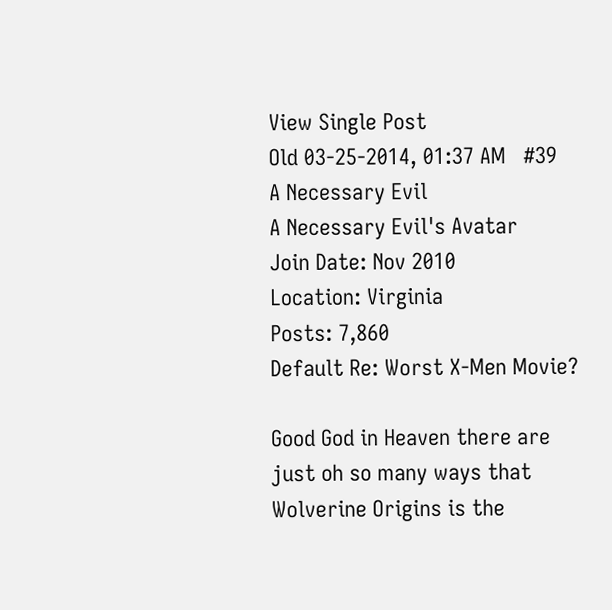View Single Post
Old 03-25-2014, 01:37 AM   #39
A Necessary Evil
A Necessary Evil's Avatar
Join Date: Nov 2010
Location: Virginia
Posts: 7,860
Default Re: Worst X-Men Movie?

Good God in Heaven there are just oh so many ways that Wolverine Origins is the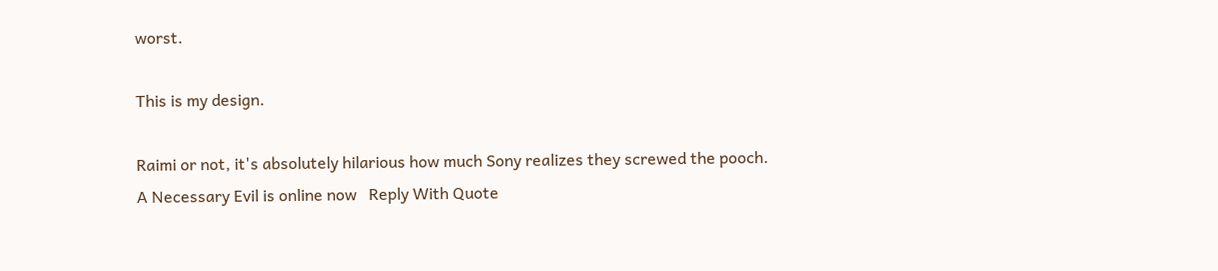worst.

This is my design.

Raimi or not, it's absolutely hilarious how much Sony realizes they screwed the pooch.
A Necessary Evil is online now   Reply With Quote